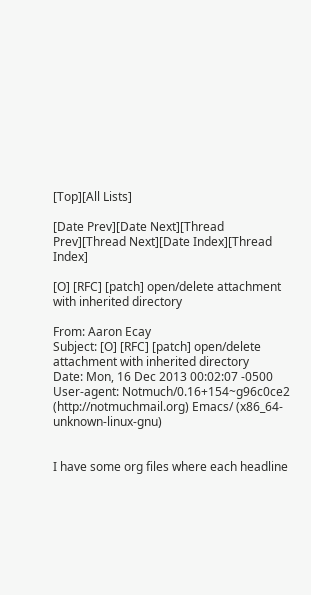[Top][All Lists]

[Date Prev][Date Next][Thread Prev][Thread Next][Date Index][Thread Index]

[O] [RFC] [patch] open/delete attachment with inherited directory

From: Aaron Ecay
Subject: [O] [RFC] [patch] open/delete attachment with inherited directory
Date: Mon, 16 Dec 2013 00:02:07 -0500
User-agent: Notmuch/0.16+154~g96c0ce2 (http://notmuchmail.org) Emacs/ (x86_64-unknown-linux-gnu)


I have some org files where each headline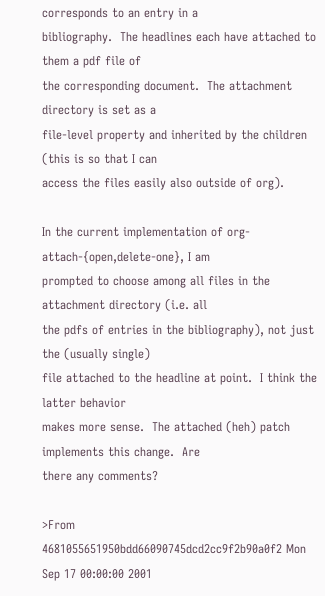corresponds to an entry in a
bibliography.  The headlines each have attached to them a pdf file of
the corresponding document.  The attachment directory is set as a
file-level property and inherited by the children (this is so that I can
access the files easily also outside of org).

In the current implementation of org-attach-{open,delete-one}, I am
prompted to choose among all files in the attachment directory (i.e. all
the pdfs of entries in the bibliography), not just the (usually single)
file attached to the headline at point.  I think the latter behavior
makes more sense.  The attached (heh) patch implements this change.  Are
there any comments?

>From 4681055651950bdd66090745dcd2cc9f2b90a0f2 Mon Sep 17 00:00:00 2001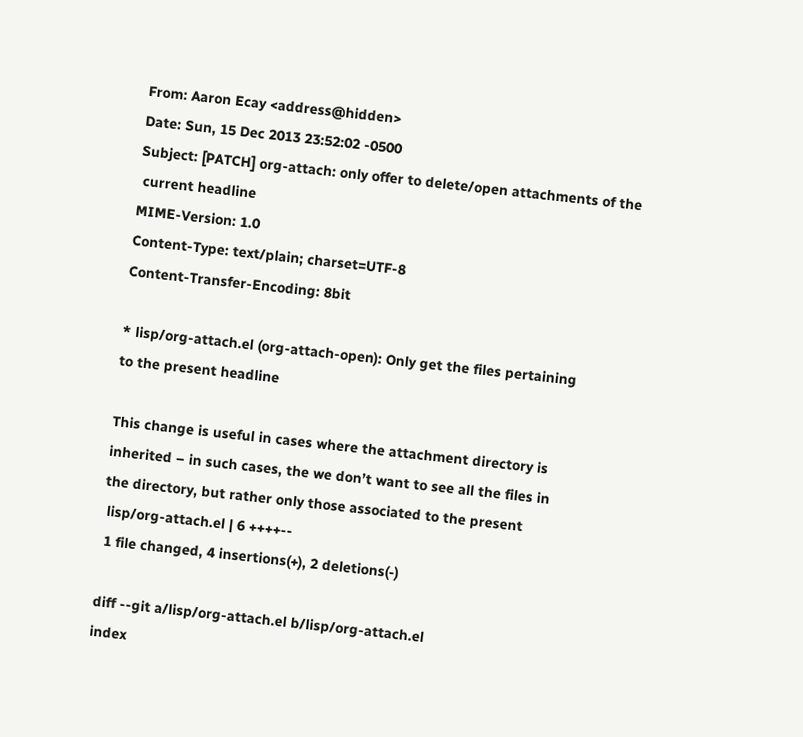From: Aaron Ecay <address@hidden>
Date: Sun, 15 Dec 2013 23:52:02 -0500
Subject: [PATCH] org-attach: only offer to delete/open attachments of the
 current headline
MIME-Version: 1.0
Content-Type: text/plain; charset=UTF-8
Content-Transfer-Encoding: 8bit

* lisp/org-attach.el (org-attach-open): Only get the files pertaining
to the present headline

This change is useful in cases where the attachment directory is
inherited – in such cases, the we don’t want to see all the files in
the directory, but rather only those associated to the present
 lisp/org-attach.el | 6 ++++--
 1 file changed, 4 insertions(+), 2 deletions(-)

diff --git a/lisp/org-attach.el b/lisp/org-attach.el
index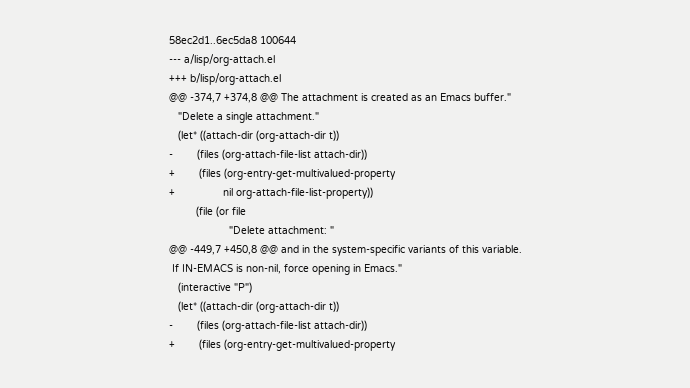58ec2d1..6ec5da8 100644
--- a/lisp/org-attach.el
+++ b/lisp/org-attach.el
@@ -374,7 +374,8 @@ The attachment is created as an Emacs buffer."
   "Delete a single attachment."
   (let* ((attach-dir (org-attach-dir t))
-        (files (org-attach-file-list attach-dir))
+        (files (org-entry-get-multivalued-property
+                nil org-attach-file-list-property))
         (file (or file
                    "Delete attachment: "
@@ -449,7 +450,8 @@ and in the system-specific variants of this variable.
 If IN-EMACS is non-nil, force opening in Emacs."
   (interactive "P")
   (let* ((attach-dir (org-attach-dir t))
-        (files (org-attach-file-list attach-dir))
+        (files (org-entry-get-multivalued-property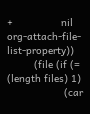+                nil org-attach-file-list-property))
         (file (if (= (length files) 1)
                   (car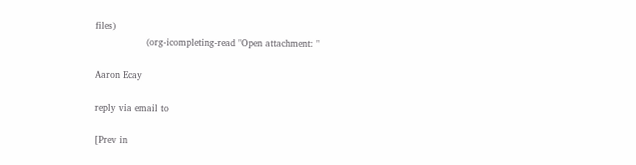files)
                 (org-icompleting-read "Open attachment: "

Aaron Ecay

reply via email to

[Prev in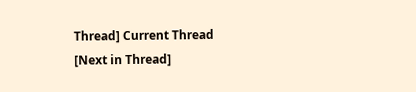Thread] Current Thread [Next in Thread]